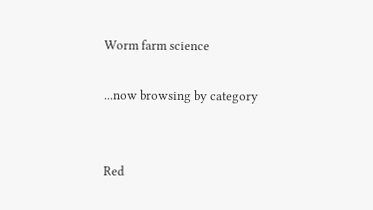Worm farm science

...now browsing by category


Red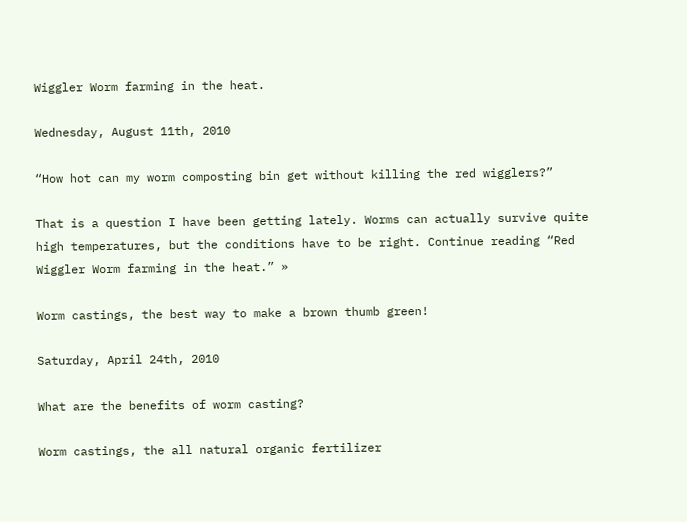Wiggler Worm farming in the heat.

Wednesday, August 11th, 2010

“How hot can my worm composting bin get without killing the red wigglers?”

That is a question I have been getting lately. Worms can actually survive quite high temperatures, but the conditions have to be right. Continue reading “Red Wiggler Worm farming in the heat.” »

Worm castings, the best way to make a brown thumb green!

Saturday, April 24th, 2010

What are the benefits of worm casting?

Worm castings, the all natural organic fertilizer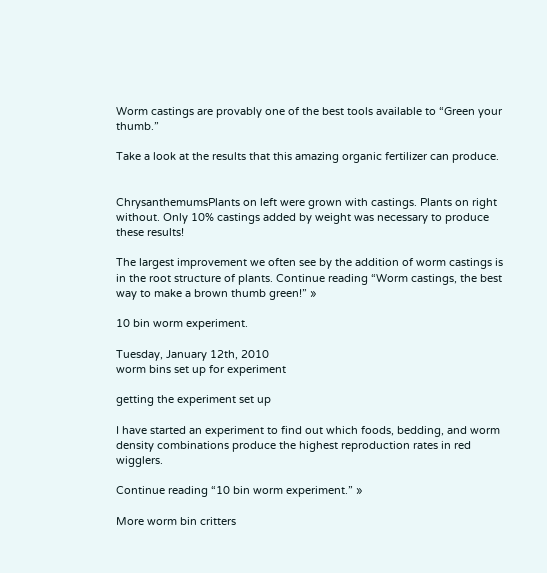Worm castings are provably one of the best tools available to “Green your thumb.”

Take a look at the results that this amazing organic fertilizer can produce.


ChrysanthemumsPlants on left were grown with castings. Plants on right without. Only 10% castings added by weight was necessary to produce these results!

The largest improvement we often see by the addition of worm castings is in the root structure of plants. Continue reading “Worm castings, the best way to make a brown thumb green!” »

10 bin worm experiment.

Tuesday, January 12th, 2010
worm bins set up for experiment

getting the experiment set up

I have started an experiment to find out which foods, bedding, and worm density combinations produce the highest reproduction rates in red wigglers.

Continue reading “10 bin worm experiment.” »

More worm bin critters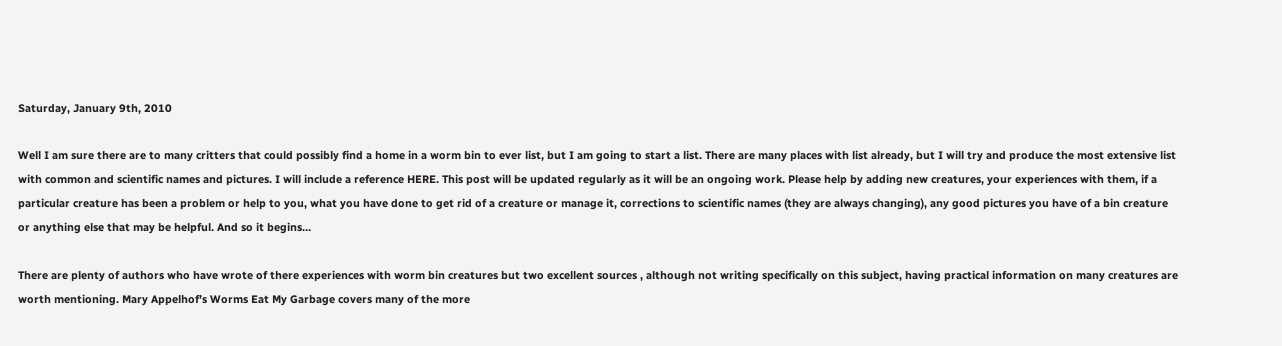Saturday, January 9th, 2010

Well I am sure there are to many critters that could possibly find a home in a worm bin to ever list, but I am going to start a list. There are many places with list already, but I will try and produce the most extensive list with common and scientific names and pictures. I will include a reference HERE. This post will be updated regularly as it will be an ongoing work. Please help by adding new creatures, your experiences with them, if a particular creature has been a problem or help to you, what you have done to get rid of a creature or manage it, corrections to scientific names (they are always changing), any good pictures you have of a bin creature or anything else that may be helpful. And so it begins…

There are plenty of authors who have wrote of there experiences with worm bin creatures but two excellent sources , although not writing specifically on this subject, having practical information on many creatures are worth mentioning. Mary Appelhof’s Worms Eat My Garbage covers many of the more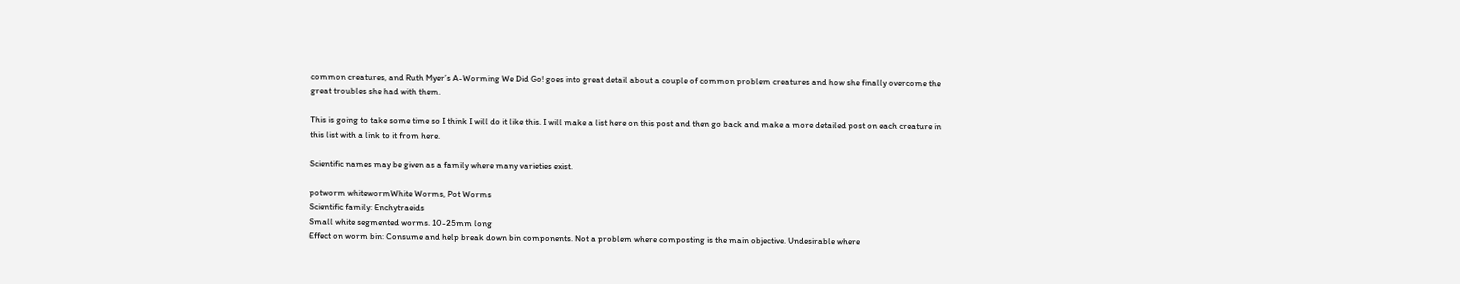common creatures, and Ruth Myer’s A-Worming We Did Go! goes into great detail about a couple of common problem creatures and how she finally overcome the great troubles she had with them.

This is going to take some time so I think I will do it like this. I will make a list here on this post and then go back and make a more detailed post on each creature in this list with a link to it from here.

Scientific names may be given as a family where many varieties exist.

potworm whitewormWhite Worms, Pot Worms
Scientific family: Enchytraeids
Small white segmented worms. 10-25mm long
Effect on worm bin: Consume and help break down bin components. Not a problem where composting is the main objective. Undesirable where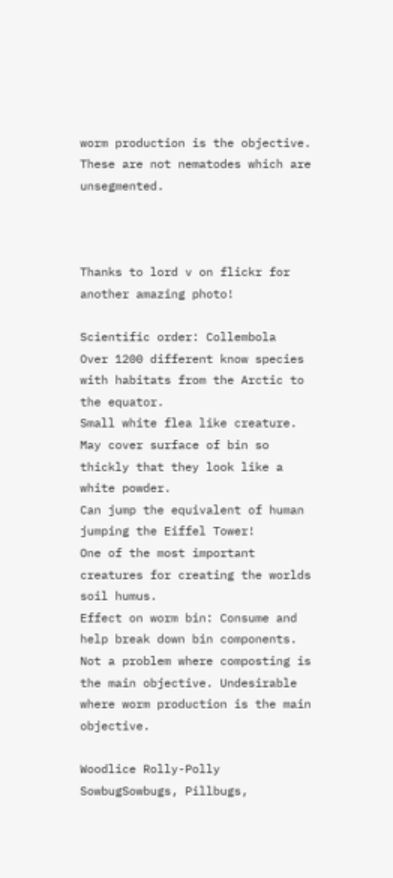worm production is the objective. These are not nematodes which are unsegmented.



Thanks to lord v on flickr for another amazing photo!

Scientific order: Collembola
Over 1200 different know species with habitats from the Arctic to the equator.
Small white flea like creature. May cover surface of bin so thickly that they look like a white powder.
Can jump the equivalent of human jumping the Eiffel Tower!
One of the most important creatures for creating the worlds soil humus.
Effect on worm bin: Consume and help break down bin components. Not a problem where composting is the main objective. Undesirable where worm production is the main objective.

Woodlice Rolly-Polly SowbugSowbugs, Pillbugs,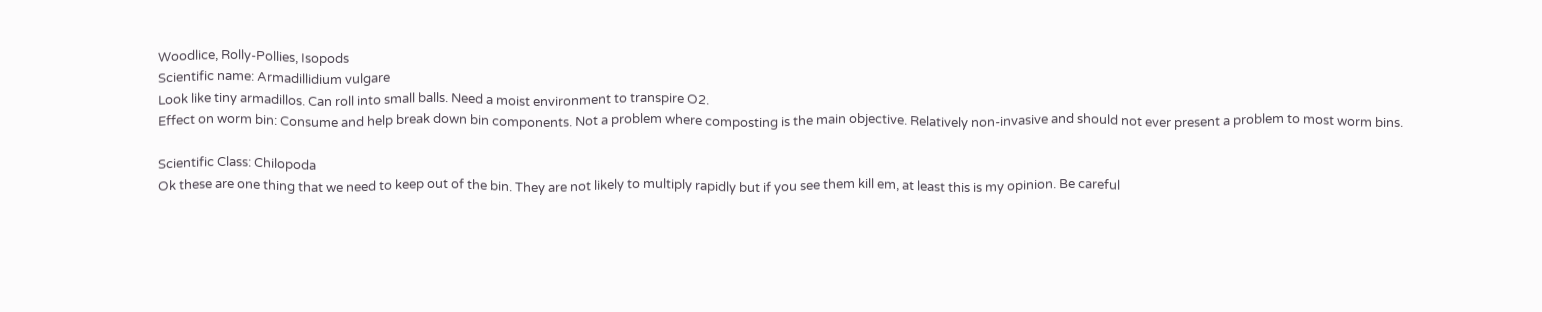Woodlice, Rolly-Pollies, Isopods
Scientific name: Armadillidium vulgare
Look like tiny armadillos. Can roll into small balls. Need a moist environment to transpire O2.
Effect on worm bin: Consume and help break down bin components. Not a problem where composting is the main objective. Relatively non-invasive and should not ever present a problem to most worm bins.

Scientific Class: Chilopoda
Ok these are one thing that we need to keep out of the bin. They are not likely to multiply rapidly but if you see them kill em, at least this is my opinion. Be careful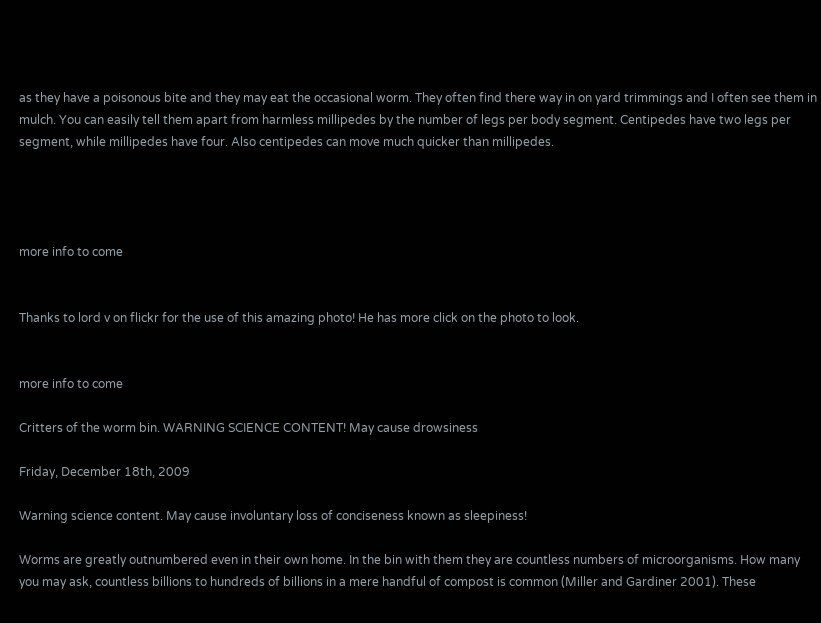as they have a poisonous bite and they may eat the occasional worm. They often find there way in on yard trimmings and I often see them in mulch. You can easily tell them apart from harmless millipedes by the number of legs per body segment. Centipedes have two legs per segment, while millipedes have four. Also centipedes can move much quicker than millipedes.




more info to come


Thanks to lord v on flickr for the use of this amazing photo! He has more click on the photo to look.


more info to come

Critters of the worm bin. WARNING SCIENCE CONTENT! May cause drowsiness

Friday, December 18th, 2009

Warning science content. May cause involuntary loss of conciseness known as sleepiness!

Worms are greatly outnumbered even in their own home. In the bin with them they are countless numbers of microorganisms. How many you may ask, countless billions to hundreds of billions in a mere handful of compost is common (Miller and Gardiner 2001). These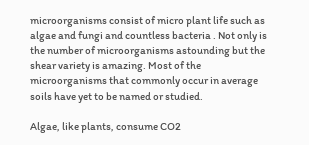microorganisms consist of micro plant life such as algae and fungi and countless bacteria . Not only is the number of microorganisms astounding but the shear variety is amazing. Most of the microorganisms that commonly occur in average soils have yet to be named or studied.

Algae, like plants, consume CO2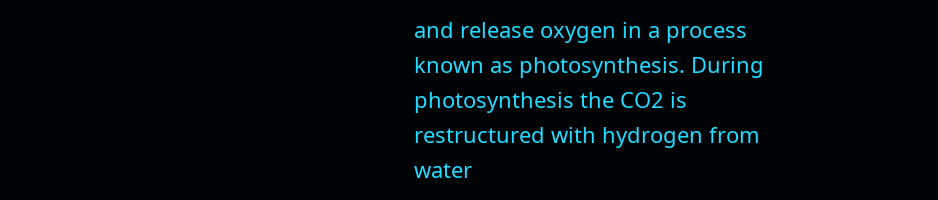and release oxygen in a process known as photosynthesis. During photosynthesis the CO2 is restructured with hydrogen from water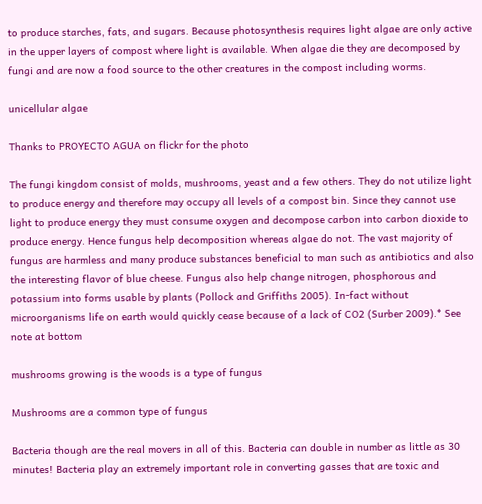to produce starches, fats, and sugars. Because photosynthesis requires light algae are only active in the upper layers of compost where light is available. When algae die they are decomposed by fungi and are now a food source to the other creatures in the compost including worms.

unicellular algae

Thanks to PROYECTO AGUA on flickr for the photo

The fungi kingdom consist of molds, mushrooms, yeast and a few others. They do not utilize light to produce energy and therefore may occupy all levels of a compost bin. Since they cannot use light to produce energy they must consume oxygen and decompose carbon into carbon dioxide to produce energy. Hence fungus help decomposition whereas algae do not. The vast majority of fungus are harmless and many produce substances beneficial to man such as antibiotics and also the interesting flavor of blue cheese. Fungus also help change nitrogen, phosphorous and potassium into forms usable by plants (Pollock and Griffiths 2005). In-fact without microorganisms life on earth would quickly cease because of a lack of CO2 (Surber 2009).* See note at bottom

mushrooms growing is the woods is a type of fungus

Mushrooms are a common type of fungus

Bacteria though are the real movers in all of this. Bacteria can double in number as little as 30 minutes! Bacteria play an extremely important role in converting gasses that are toxic and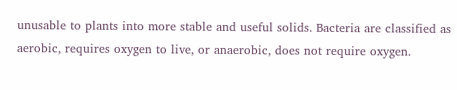unusable to plants into more stable and useful solids. Bacteria are classified as aerobic, requires oxygen to live, or anaerobic, does not require oxygen.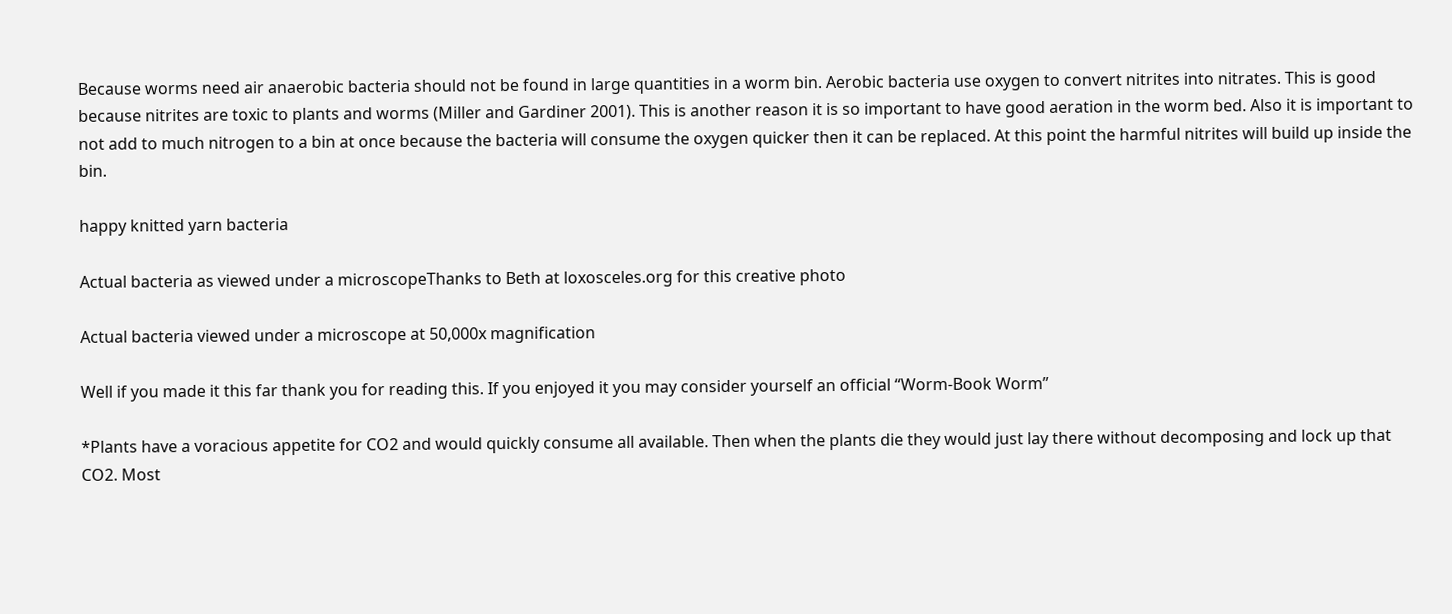Because worms need air anaerobic bacteria should not be found in large quantities in a worm bin. Aerobic bacteria use oxygen to convert nitrites into nitrates. This is good because nitrites are toxic to plants and worms (Miller and Gardiner 2001). This is another reason it is so important to have good aeration in the worm bed. Also it is important to not add to much nitrogen to a bin at once because the bacteria will consume the oxygen quicker then it can be replaced. At this point the harmful nitrites will build up inside the bin.

happy knitted yarn bacteria

Actual bacteria as viewed under a microscopeThanks to Beth at loxosceles.org for this creative photo

Actual bacteria viewed under a microscope at 50,000x magnification

Well if you made it this far thank you for reading this. If you enjoyed it you may consider yourself an official “Worm-Book Worm”

*Plants have a voracious appetite for CO2 and would quickly consume all available. Then when the plants die they would just lay there without decomposing and lock up that CO2. Most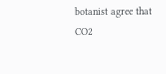botanist agree that CO2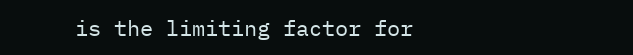is the limiting factor for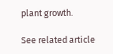plant growth.

See related article